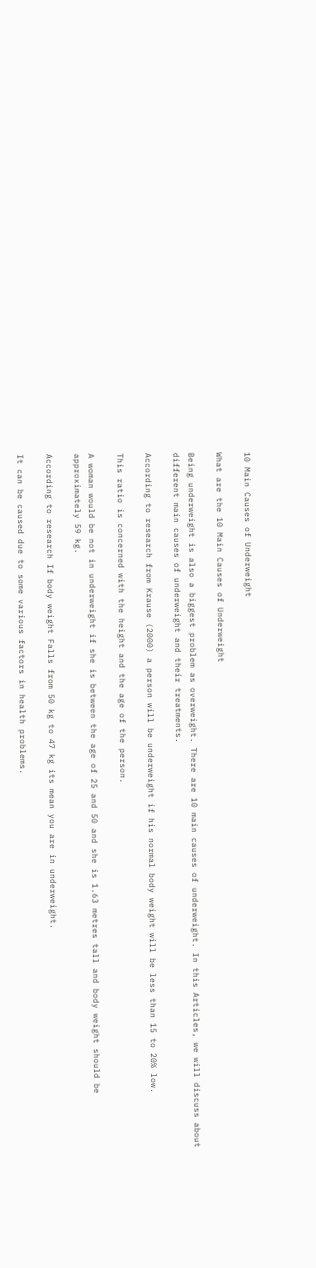10 Main Causes of Underweight

What are the 10 Main Causes of Underweight

Being underweight is also a biggest problem as overweight. There are 10 main causes of underweight. In this Articles, we will discuss about different main causes of underweight and their treatments.

According to research from Krause (2000) a person will be underweight if his normal body weight will be less than 15 to 20% low.

This ratio is concerned with the height and the age of the person.

A woman would be not in underweight if she is between the age of 25 and 50 and she is 1.63 metres tall and body weight should be approximately 59 kg.

According to research If body weight Falls from 50 kg to 47 kg its mean you are in underweight.

It can be caused due to some various factors in health problems.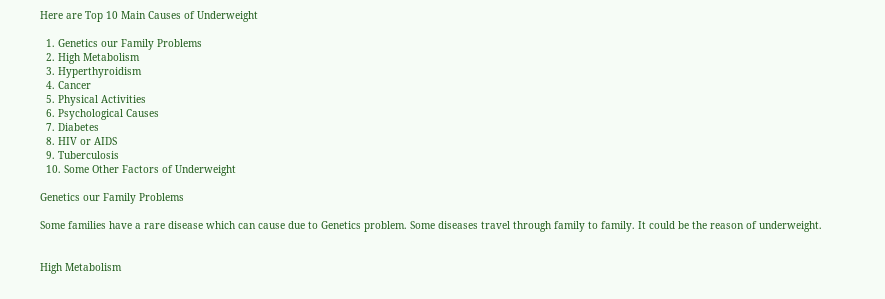Here are Top 10 Main Causes of Underweight

  1. Genetics our Family Problems
  2. High Metabolism
  3. Hyperthyroidism
  4. Cancer
  5. Physical Activities
  6. Psychological Causes
  7. Diabetes
  8. HIV or AIDS
  9. Tuberculosis
  10. Some Other Factors of Underweight

Genetics our Family Problems

Some families have a rare disease which can cause due to Genetics problem. Some diseases travel through family to family. It could be the reason of underweight.


High Metabolism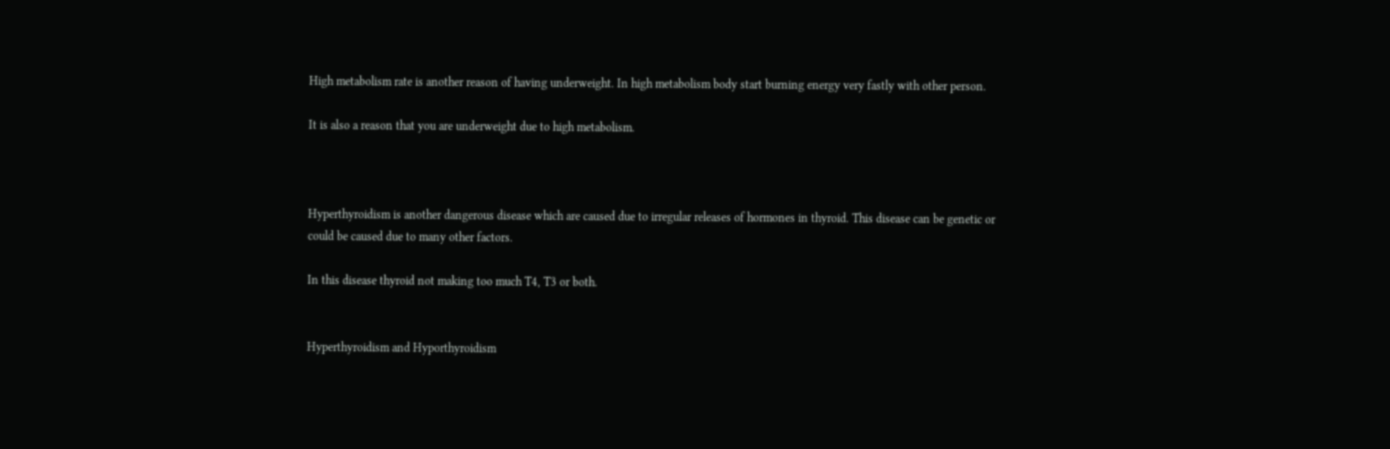High metabolism rate is another reason of having underweight. In high metabolism body start burning energy very fastly with other person.

It is also a reason that you are underweight due to high metabolism.



Hyperthyroidism is another dangerous disease which are caused due to irregular releases of hormones in thyroid. This disease can be genetic or could be caused due to many other factors.

In this disease thyroid not making too much T4, T3 or both.


Hyperthyroidism and Hyporthyroidism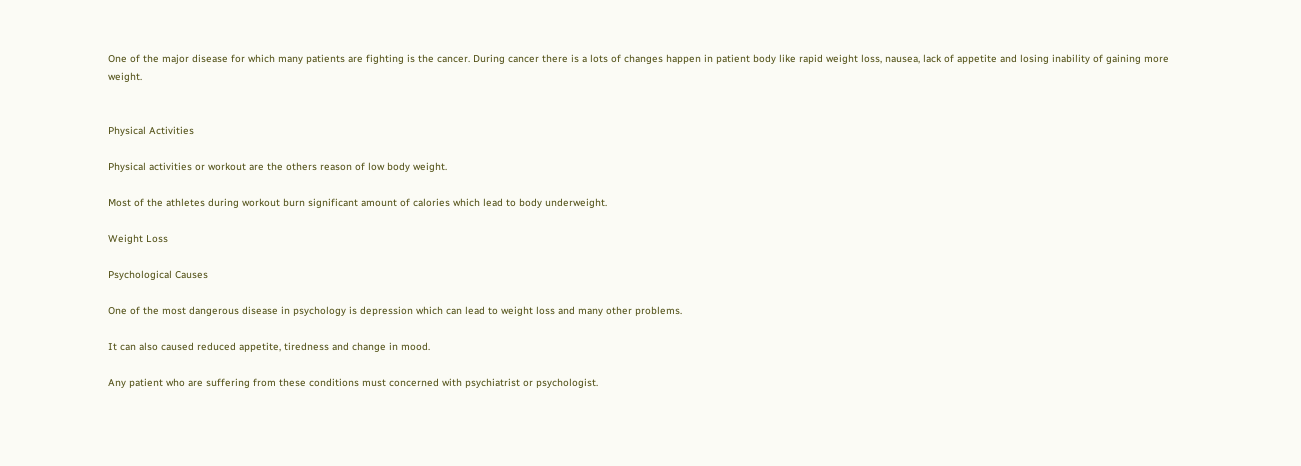One of the major disease for which many patients are fighting is the cancer. During cancer there is a lots of changes happen in patient body like rapid weight loss, nausea, lack of appetite and losing inability of gaining more weight.


Physical Activities

Physical activities or workout are the others reason of low body weight.

Most of the athletes during workout burn significant amount of calories which lead to body underweight.

Weight Loss

Psychological Causes

One of the most dangerous disease in psychology is depression which can lead to weight loss and many other problems.

It can also caused reduced appetite, tiredness and change in mood.

Any patient who are suffering from these conditions must concerned with psychiatrist or psychologist.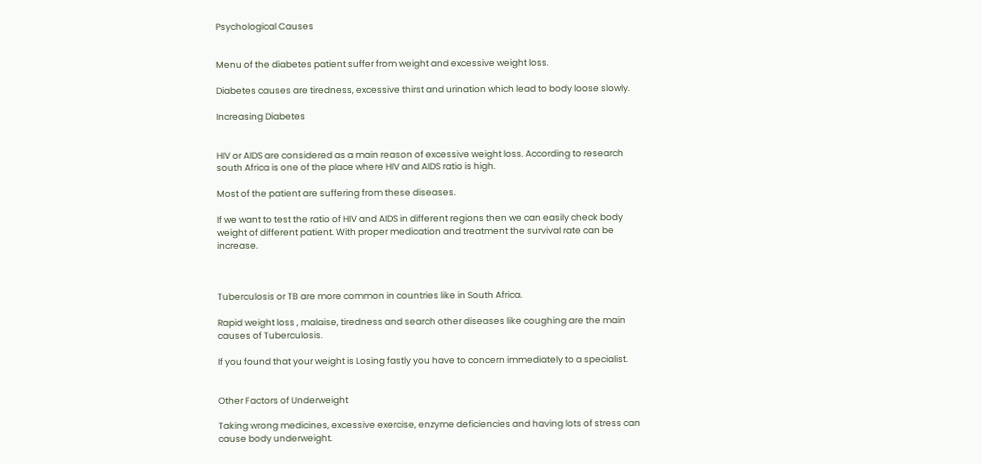Psychological Causes


Menu of the diabetes patient suffer from weight and excessive weight loss.

Diabetes causes are tiredness, excessive thirst and urination which lead to body loose slowly.

Increasing Diabetes


HIV or AIDS are considered as a main reason of excessive weight loss. According to research south Africa is one of the place where HIV and AIDS ratio is high.

Most of the patient are suffering from these diseases.

If we want to test the ratio of HIV and AIDS in different regions then we can easily check body weight of different patient. With proper medication and treatment the survival rate can be increase.



Tuberculosis or TB are more common in countries like in South Africa.

Rapid weight loss , malaise, tiredness and search other diseases like coughing are the main causes of Tuberculosis.

If you found that your weight is Losing fastly you have to concern immediately to a specialist.


Other Factors of Underweight

Taking wrong medicines, excessive exercise, enzyme deficiencies and having lots of stress can cause body underweight.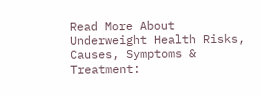Read More About Underweight Health Risks, Causes, Symptoms & Treatment: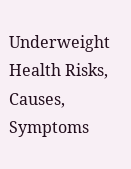Underweight Health Risks, Causes, Symptoms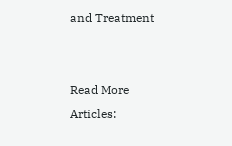and Treatment


Read More Articles: